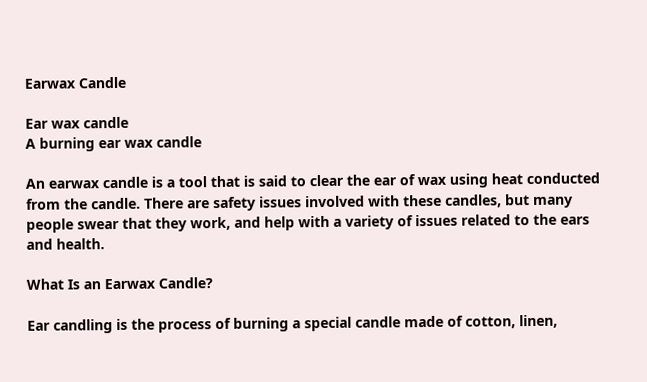Earwax Candle

Ear wax candle
A burning ear wax candle

An earwax candle is a tool that is said to clear the ear of wax using heat conducted from the candle. There are safety issues involved with these candles, but many people swear that they work, and help with a variety of issues related to the ears and health.

What Is an Earwax Candle?

Ear candling is the process of burning a special candle made of cotton, linen,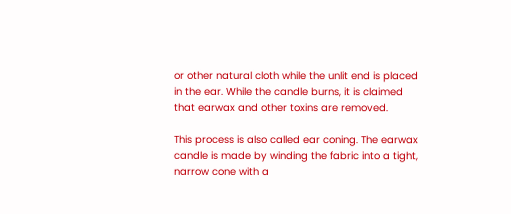or other natural cloth while the unlit end is placed in the ear. While the candle burns, it is claimed that earwax and other toxins are removed.

This process is also called ear coning. The earwax candle is made by winding the fabric into a tight, narrow cone with a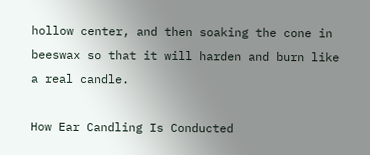hollow center, and then soaking the cone in beeswax so that it will harden and burn like a real candle.

How Ear Candling Is Conducted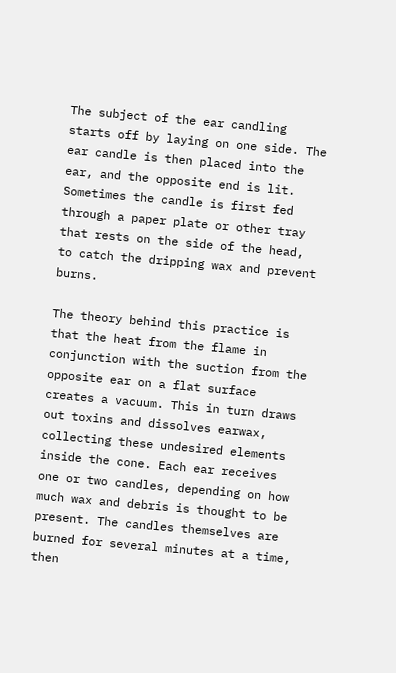The subject of the ear candling starts off by laying on one side. The ear candle is then placed into the ear, and the opposite end is lit. Sometimes the candle is first fed through a paper plate or other tray that rests on the side of the head, to catch the dripping wax and prevent burns.

The theory behind this practice is that the heat from the flame in conjunction with the suction from the opposite ear on a flat surface creates a vacuum. This in turn draws out toxins and dissolves earwax, collecting these undesired elements inside the cone. Each ear receives one or two candles, depending on how much wax and debris is thought to be present. The candles themselves are burned for several minutes at a time, then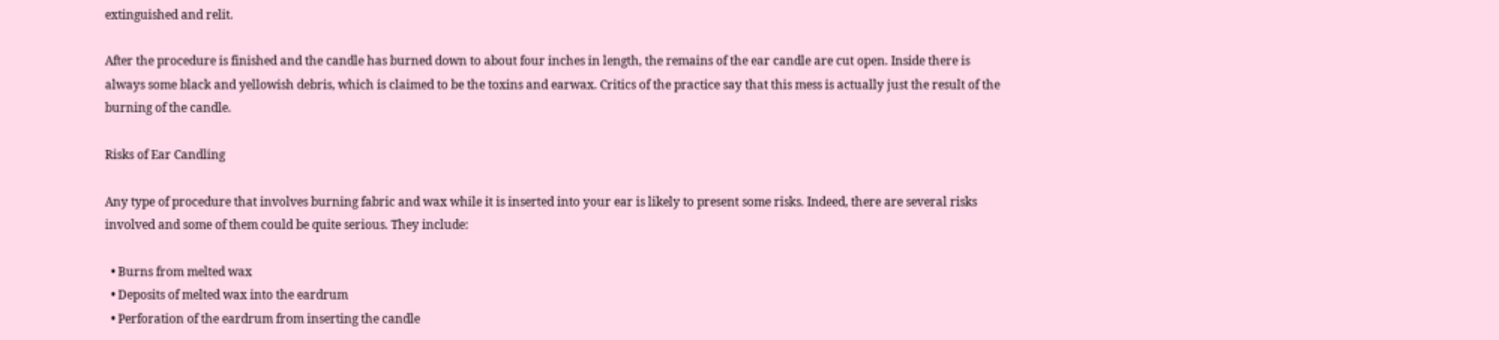extinguished and relit.

After the procedure is finished and the candle has burned down to about four inches in length, the remains of the ear candle are cut open. Inside there is always some black and yellowish debris, which is claimed to be the toxins and earwax. Critics of the practice say that this mess is actually just the result of the burning of the candle.

Risks of Ear Candling

Any type of procedure that involves burning fabric and wax while it is inserted into your ear is likely to present some risks. Indeed, there are several risks involved and some of them could be quite serious. They include:

  • Burns from melted wax
  • Deposits of melted wax into the eardrum
  • Perforation of the eardrum from inserting the candle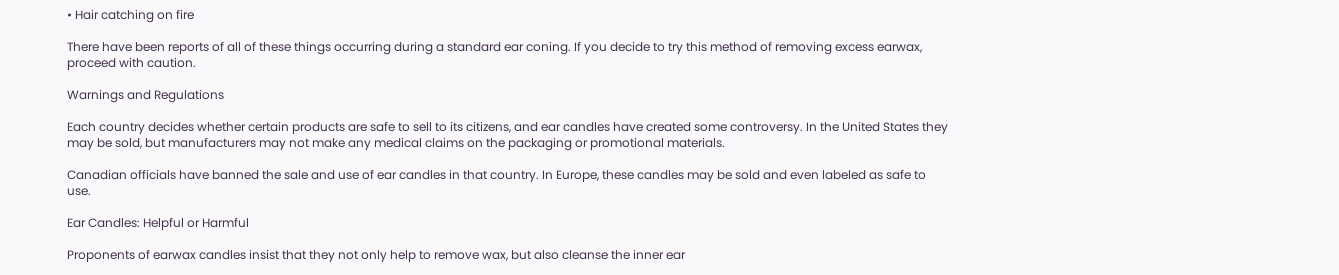• Hair catching on fire

There have been reports of all of these things occurring during a standard ear coning. If you decide to try this method of removing excess earwax, proceed with caution.

Warnings and Regulations

Each country decides whether certain products are safe to sell to its citizens, and ear candles have created some controversy. In the United States they may be sold, but manufacturers may not make any medical claims on the packaging or promotional materials.

Canadian officials have banned the sale and use of ear candles in that country. In Europe, these candles may be sold and even labeled as safe to use.

Ear Candles: Helpful or Harmful

Proponents of earwax candles insist that they not only help to remove wax, but also cleanse the inner ear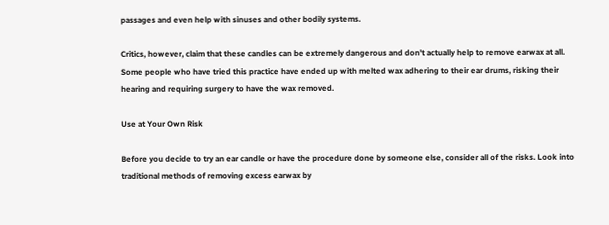passages and even help with sinuses and other bodily systems.

Critics, however, claim that these candles can be extremely dangerous and don't actually help to remove earwax at all. Some people who have tried this practice have ended up with melted wax adhering to their ear drums, risking their hearing and requiring surgery to have the wax removed.

Use at Your Own Risk

Before you decide to try an ear candle or have the procedure done by someone else, consider all of the risks. Look into traditional methods of removing excess earwax by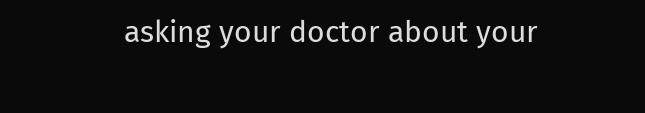asking your doctor about your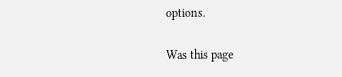options.

Was this page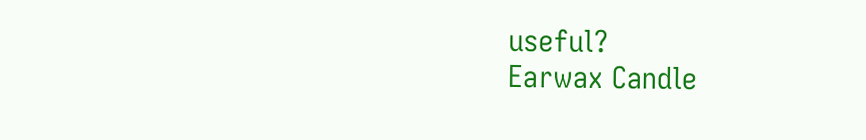useful?
Earwax Candle